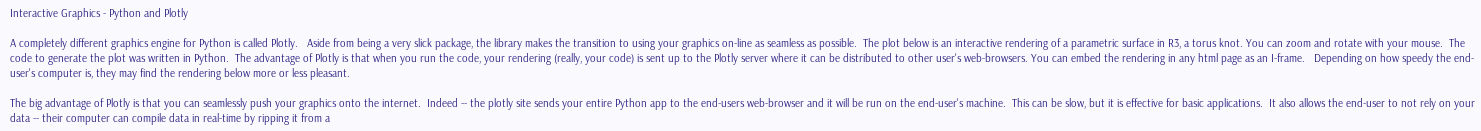Interactive Graphics - Python and Plotly

A completely different graphics engine for Python is called Plotly.   Aside from being a very slick package, the library makes the transition to using your graphics on-line as seamless as possible.  The plot below is an interactive rendering of a parametric surface in R3, a torus knot. You can zoom and rotate with your mouse.  The code to generate the plot was written in Python.  The advantage of Plotly is that when you run the code, your rendering (really, your code) is sent up to the Plotly server where it can be distributed to other user's web-browsers. You can embed the rendering in any html page as an I-frame.   Depending on how speedy the end-user's computer is, they may find the rendering below more or less pleasant.

The big advantage of Plotly is that you can seamlessly push your graphics onto the internet.  Indeed -- the plotly site sends your entire Python app to the end-users web-browser and it will be run on the end-user's machine.  This can be slow, but it is effective for basic applications.  It also allows the end-user to not rely on your data -- their computer can compile data in real-time by ripping it from a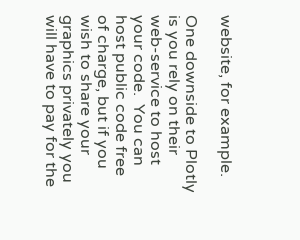website, for example.

One downside to Plotly is you rely on their web-service to host your code.  You can host public code free of charge, but if you wish to share your graphics privately you will have to pay for the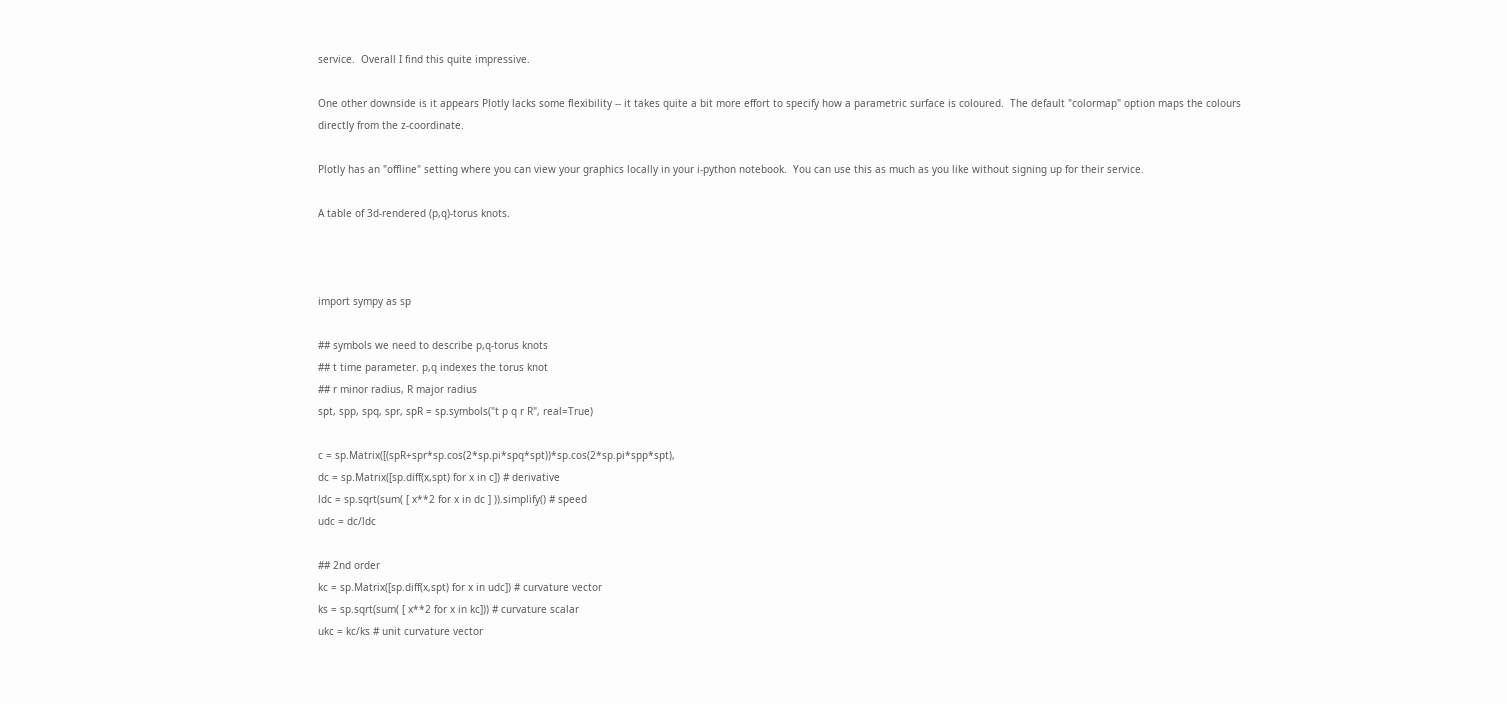service.  Overall I find this quite impressive.

One other downside is it appears Plotly lacks some flexibility -- it takes quite a bit more effort to specify how a parametric surface is coloured.  The default "colormap" option maps the colours directly from the z-coordinate.

Plotly has an "offline" setting where you can view your graphics locally in your i-python notebook.  You can use this as much as you like without signing up for their service.

A table of 3d-rendered (p,q)-torus knots.



import sympy as sp

## symbols we need to describe p,q-torus knots
## t time parameter. p,q indexes the torus knot
## r minor radius, R major radius
spt, spp, spq, spr, spR = sp.symbols("t p q r R", real=True)

c = sp.Matrix([(spR+spr*sp.cos(2*sp.pi*spq*spt))*sp.cos(2*sp.pi*spp*spt),
dc = sp.Matrix([sp.diff(x,spt) for x in c]) # derivative
ldc = sp.sqrt(sum( [ x**2 for x in dc ] )).simplify() # speed
udc = dc/ldc

## 2nd order
kc = sp.Matrix([sp.diff(x,spt) for x in udc]) # curvature vector
ks = sp.sqrt(sum( [ x**2 for x in kc])) # curvature scalar
ukc = kc/ks # unit curvature vector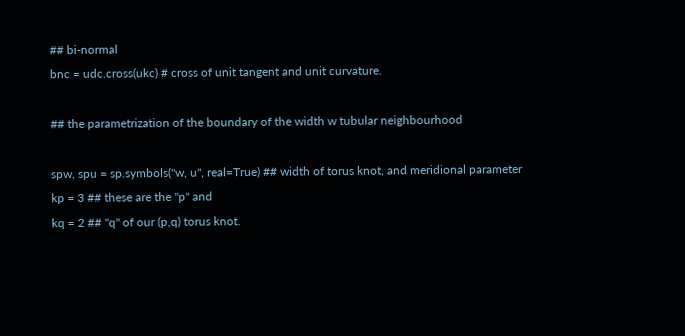## bi-normal
bnc = udc.cross(ukc) # cross of unit tangent and unit curvature.

## the parametrization of the boundary of the width w tubular neighbourhood

spw, spu = sp.symbols("w, u", real=True) ## width of torus knot, and meridional parameter
kp = 3 ## these are the "p" and
kq = 2 ## "q" of our (p,q) torus knot.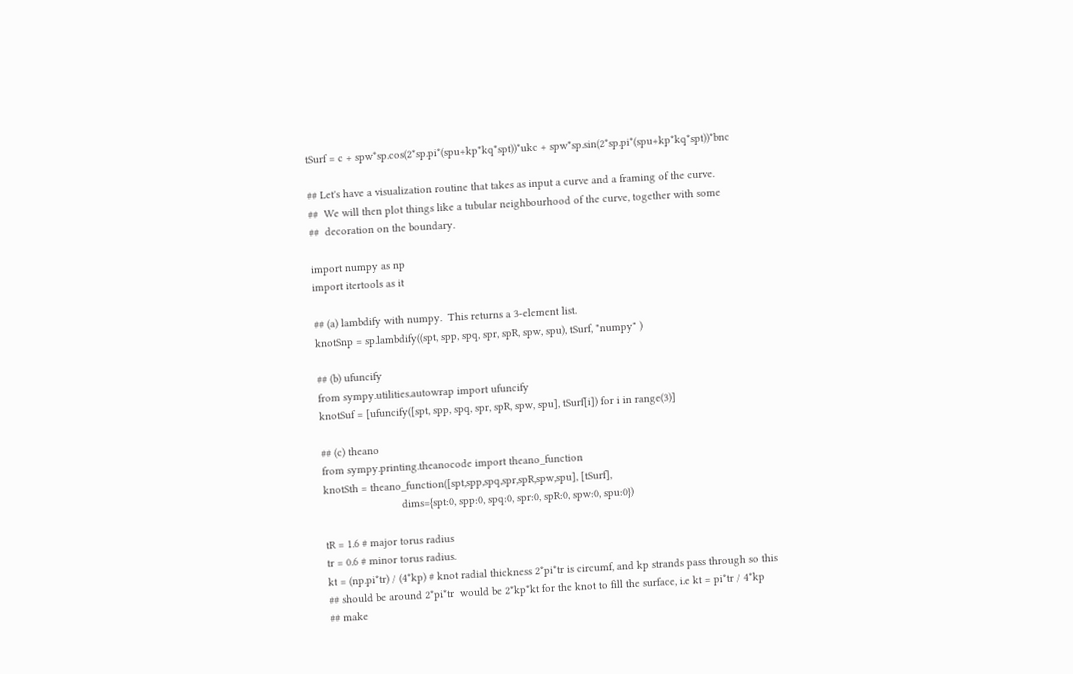tSurf = c + spw*sp.cos(2*sp.pi*(spu+kp*kq*spt))*ukc + spw*sp.sin(2*sp.pi*(spu+kp*kq*spt))*bnc

## Let's have a visualization routine that takes as input a curve and a framing of the curve.
##  We will then plot things like a tubular neighbourhood of the curve, together with some
##  decoration on the boundary.

import numpy as np
import itertools as it

## (a) lambdify with numpy.  This returns a 3-element list.
knotSnp = sp.lambdify((spt, spp, spq, spr, spR, spw, spu), tSurf, "numpy" )

## (b) ufuncify
from sympy.utilities.autowrap import ufuncify
knotSuf = [ufuncify([spt, spp, spq, spr, spR, spw, spu], tSurf[i]) for i in range(3)]

## (c) theano
from sympy.printing.theanocode import theano_function
knotSth = theano_function([spt,spp,spq,spr,spR,spw,spu], [tSurf],
                          dims={spt:0, spp:0, spq:0, spr:0, spR:0, spw:0, spu:0})

tR = 1.6 # major torus radius
tr = 0.6 # minor torus radius.
kt = (np.pi*tr) / (4*kp) # knot radial thickness 2*pi*tr is circumf, and kp strands pass through so this
## should be around 2*pi*tr  would be 2*kp*kt for the knot to fill the surface, i.e kt = pi*tr / 4*kp
## make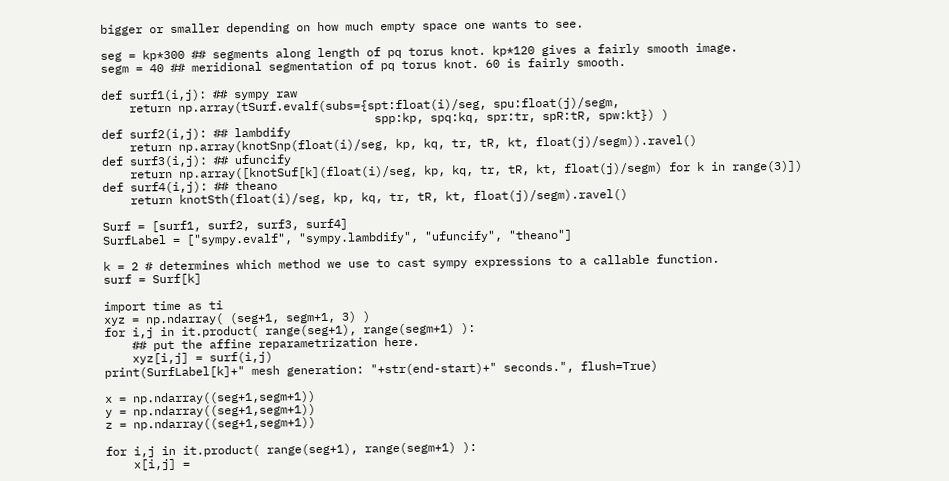bigger or smaller depending on how much empty space one wants to see.

seg = kp*300 ## segments along length of pq torus knot. kp*120 gives a fairly smooth image.
segm = 40 ## meridional segmentation of pq torus knot. 60 is fairly smooth.

def surf1(i,j): ## sympy raw
    return np.array(tSurf.evalf(subs={spt:float(i)/seg, spu:float(j)/segm,
                                       spp:kp, spq:kq, spr:tr, spR:tR, spw:kt}) )
def surf2(i,j): ## lambdify
    return np.array(knotSnp(float(i)/seg, kp, kq, tr, tR, kt, float(j)/segm)).ravel()
def surf3(i,j): ## ufuncify
    return np.array([knotSuf[k](float(i)/seg, kp, kq, tr, tR, kt, float(j)/segm) for k in range(3)])
def surf4(i,j): ## theano
    return knotSth(float(i)/seg, kp, kq, tr, tR, kt, float(j)/segm).ravel()

Surf = [surf1, surf2, surf3, surf4]
SurfLabel = ["sympy.evalf", "sympy.lambdify", "ufuncify", "theano"]

k = 2 # determines which method we use to cast sympy expressions to a callable function.
surf = Surf[k]

import time as ti
xyz = np.ndarray( (seg+1, segm+1, 3) )
for i,j in it.product( range(seg+1), range(segm+1) ):
    ## put the affine reparametrization here.
    xyz[i,j] = surf(i,j)
print(SurfLabel[k]+" mesh generation: "+str(end-start)+" seconds.", flush=True)

x = np.ndarray((seg+1,segm+1))
y = np.ndarray((seg+1,segm+1))
z = np.ndarray((seg+1,segm+1))

for i,j in it.product( range(seg+1), range(segm+1) ):
    x[i,j] =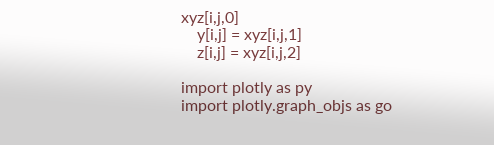xyz[i,j,0]
    y[i,j] = xyz[i,j,1]
    z[i,j] = xyz[i,j,2]

import plotly as py
import plotly.graph_objs as go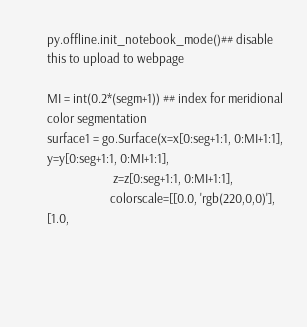py.offline.init_notebook_mode()## disable this to upload to webpage

MI = int(0.2*(segm+1)) ## index for meridional color segmentation
surface1 = go.Surface(x=x[0:seg+1:1, 0:MI+1:1], y=y[0:seg+1:1, 0:MI+1:1],
                      z=z[0:seg+1:1, 0:MI+1:1],
                     colorscale=[[0.0, 'rgb(220,0,0)'], [1.0,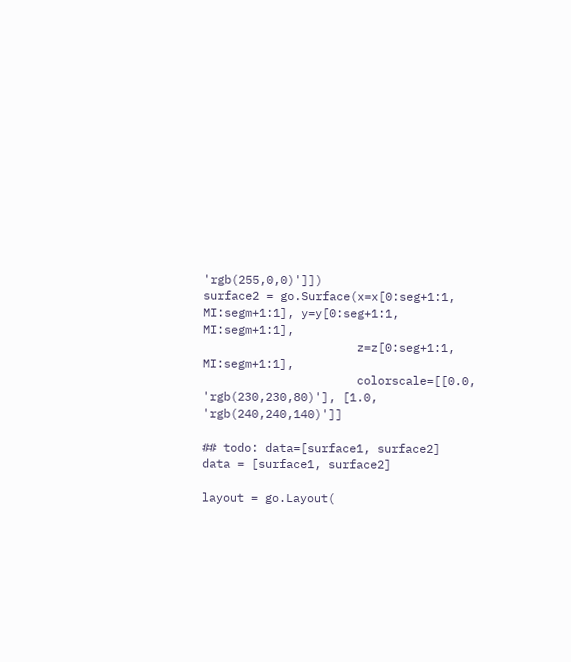'rgb(255,0,0)']])
surface2 = go.Surface(x=x[0:seg+1:1, MI:segm+1:1], y=y[0:seg+1:1, MI:segm+1:1],
                      z=z[0:seg+1:1, MI:segm+1:1],
                      colorscale=[[0.0, 'rgb(230,230,80)'], [1.0, 'rgb(240,240,140)']]

## todo: data=[surface1, surface2]
data = [surface1, surface2]

layout = go.Layout(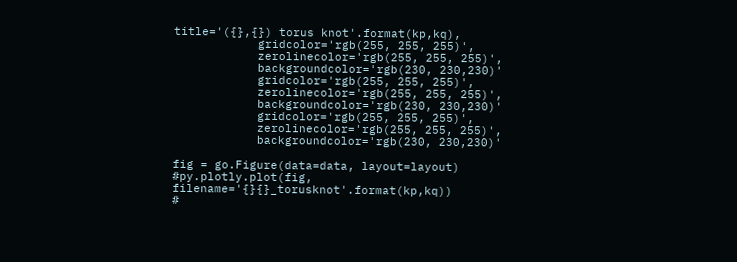title='({},{}) torus knot'.format(kp,kq),
            gridcolor='rgb(255, 255, 255)',
            zerolinecolor='rgb(255, 255, 255)',
            backgroundcolor='rgb(230, 230,230)'
            gridcolor='rgb(255, 255, 255)',
            zerolinecolor='rgb(255, 255, 255)',
            backgroundcolor='rgb(230, 230,230)'
            gridcolor='rgb(255, 255, 255)',
            zerolinecolor='rgb(255, 255, 255)',
            backgroundcolor='rgb(230, 230,230)'

fig = go.Figure(data=data, layout=layout)
#py.plotly.plot(fig, filename='{}{}_torusknot'.format(kp,kq))
#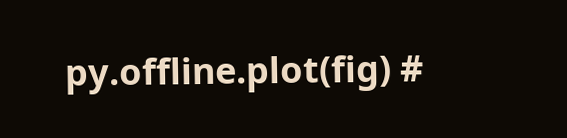py.offline.plot(fig) #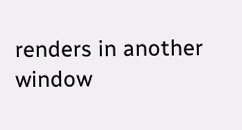renders in another window